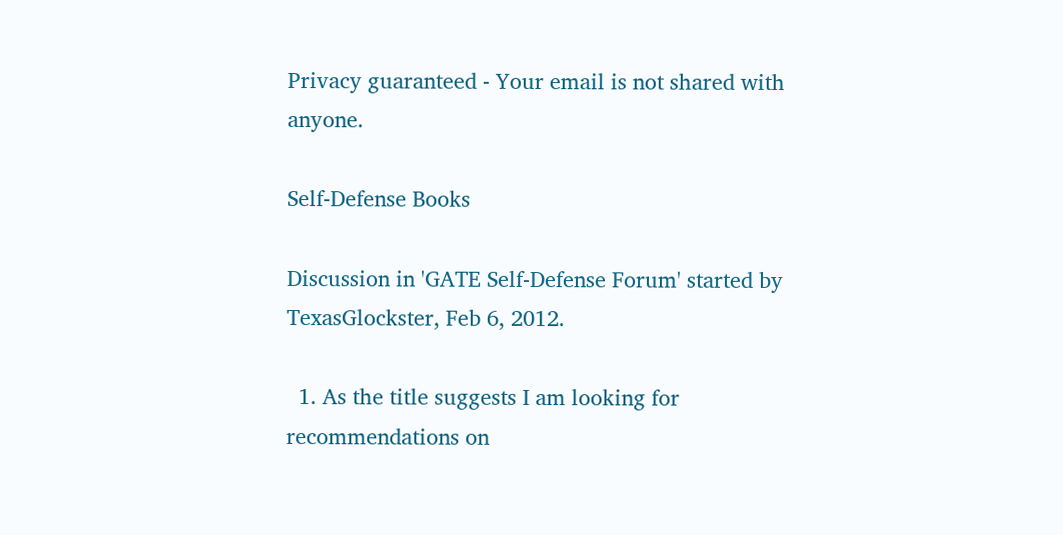Privacy guaranteed - Your email is not shared with anyone.

Self-Defense Books

Discussion in 'GATE Self-Defense Forum' started by TexasGlockster, Feb 6, 2012.

  1. As the title suggests I am looking for recommendations on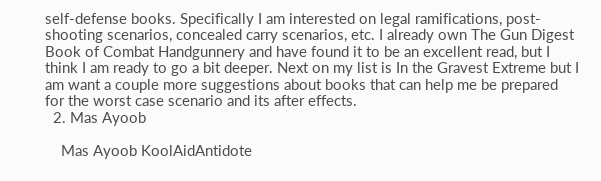self-defense books. Specifically I am interested on legal ramifications, post-shooting scenarios, concealed carry scenarios, etc. I already own The Gun Digest Book of Combat Handgunnery and have found it to be an excellent read, but I think I am ready to go a bit deeper. Next on my list is In the Gravest Extreme but I am want a couple more suggestions about books that can help me be prepared for the worst case scenario and its after effects.
  2. Mas Ayoob

    Mas Ayoob KoolAidAntidote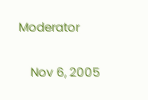Moderator

    Nov 6, 2005